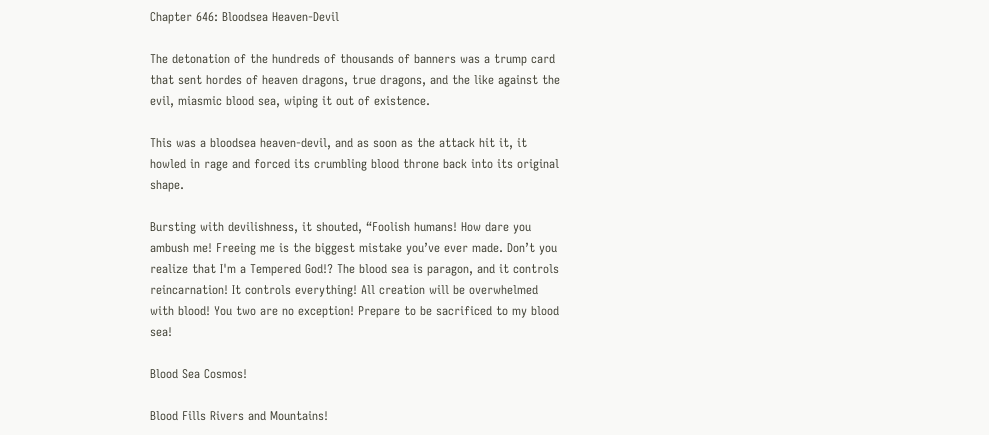Chapter 646: Bloodsea Heaven-Devil

The detonation of the hundreds of thousands of banners was a trump card that sent hordes of heaven dragons, true dragons, and the like against the evil, miasmic blood sea, wiping it out of existence.

This was a bloodsea heaven-devil, and as soon as the attack hit it, it howled in rage and forced its crumbling blood throne back into its original shape.

Bursting with devilishness, it shouted, “Foolish humans! How dare you ambush me! Freeing me is the biggest mistake you’ve ever made. Don’t you realize that I'm a Tempered God!? The blood sea is paragon, and it controls reincarnation! It controls everything! All creation will be overwhelmed with blood! You two are no exception! Prepare to be sacrificed to my blood sea!

Blood Sea Cosmos!

Blood Fills Rivers and Mountains!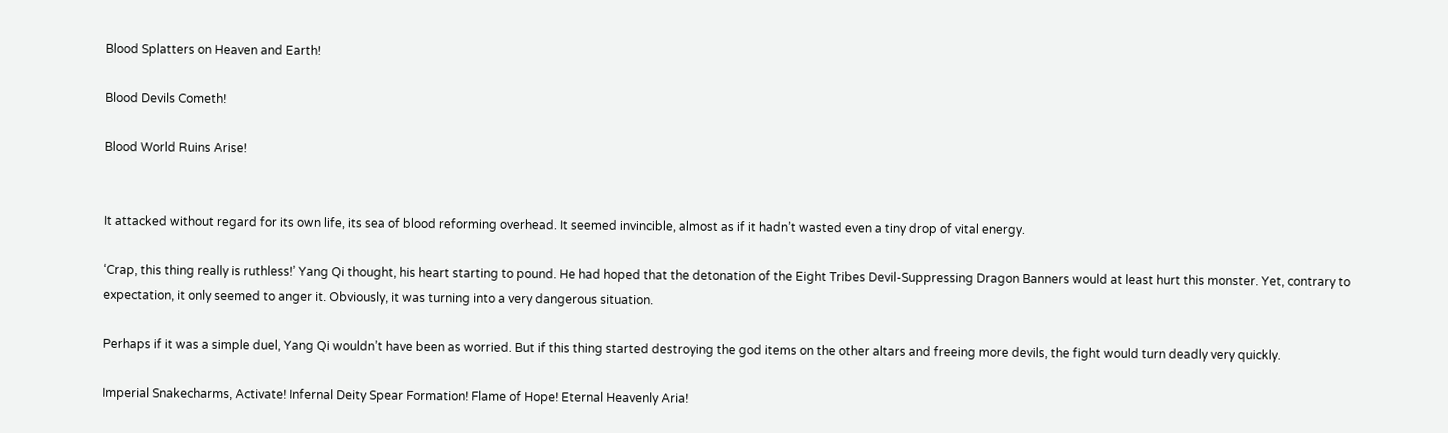Blood Splatters on Heaven and Earth!

Blood Devils Cometh!

Blood World Ruins Arise!


It attacked without regard for its own life, its sea of blood reforming overhead. It seemed invincible, almost as if it hadn’t wasted even a tiny drop of vital energy.

‘Crap, this thing really is ruthless!’ Yang Qi thought, his heart starting to pound. He had hoped that the detonation of the Eight Tribes Devil-Suppressing Dragon Banners would at least hurt this monster. Yet, contrary to expectation, it only seemed to anger it. Obviously, it was turning into a very dangerous situation.

Perhaps if it was a simple duel, Yang Qi wouldn’t have been as worried. But if this thing started destroying the god items on the other altars and freeing more devils, the fight would turn deadly very quickly.

Imperial Snakecharms, Activate! Infernal Deity Spear Formation! Flame of Hope! Eternal Heavenly Aria!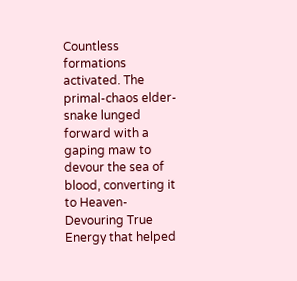Countless formations activated. The primal-chaos elder-snake lunged forward with a gaping maw to devour the sea of blood, converting it to Heaven-Devouring True Energy that helped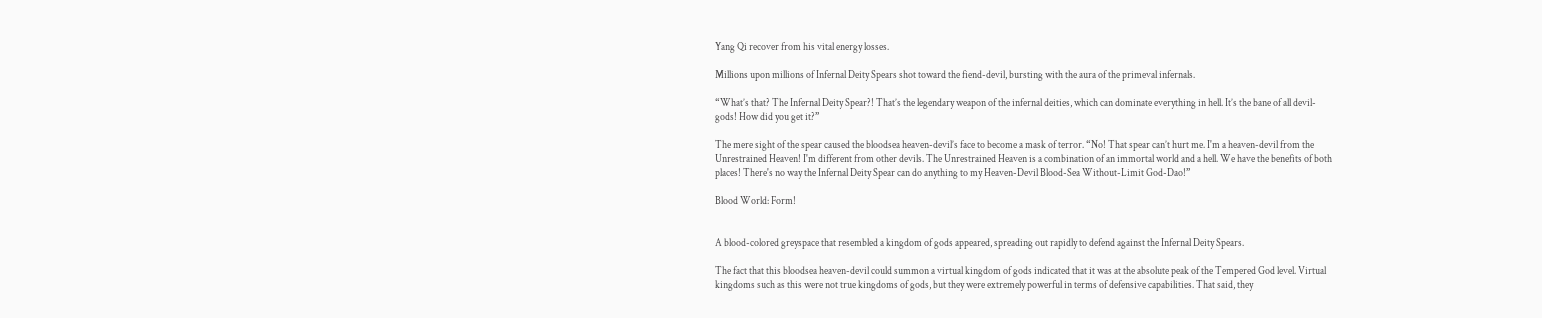Yang Qi recover from his vital energy losses.

Millions upon millions of Infernal Deity Spears shot toward the fiend-devil, bursting with the aura of the primeval infernals.

“What’s that? The Infernal Deity Spear?! That’s the legendary weapon of the infernal deities, which can dominate everything in hell. It’s the bane of all devil-gods! How did you get it?”

The mere sight of the spear caused the bloodsea heaven-devil’s face to become a mask of terror. “No! That spear can’t hurt me. I'm a heaven-devil from the Unrestrained Heaven! I'm different from other devils. The Unrestrained Heaven is a combination of an immortal world and a hell. We have the benefits of both places! There's no way the Infernal Deity Spear can do anything to my Heaven-Devil Blood-Sea Without-Limit God-Dao!”

Blood World: Form!


A blood-colored greyspace that resembled a kingdom of gods appeared, spreading out rapidly to defend against the Infernal Deity Spears.

The fact that this bloodsea heaven-devil could summon a virtual kingdom of gods indicated that it was at the absolute peak of the Tempered God level. Virtual kingdoms such as this were not true kingdoms of gods, but they were extremely powerful in terms of defensive capabilities. That said, they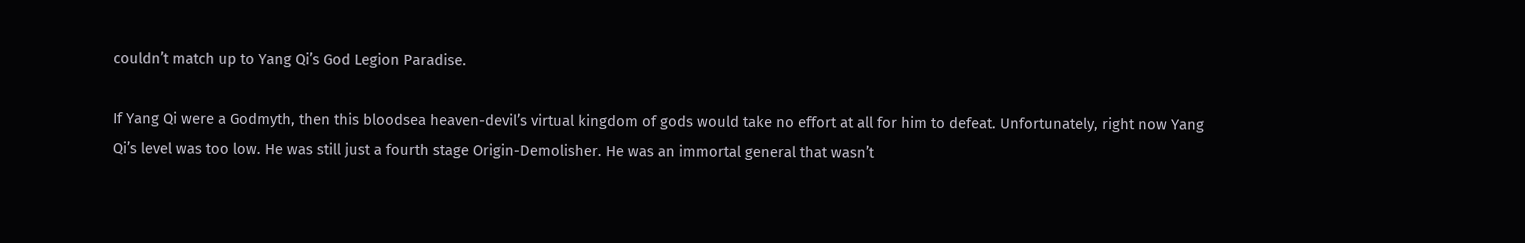couldn’t match up to Yang Qi’s God Legion Paradise.

If Yang Qi were a Godmyth, then this bloodsea heaven-devil’s virtual kingdom of gods would take no effort at all for him to defeat. Unfortunately, right now Yang Qi’s level was too low. He was still just a fourth stage Origin-Demolisher. He was an immortal general that wasn’t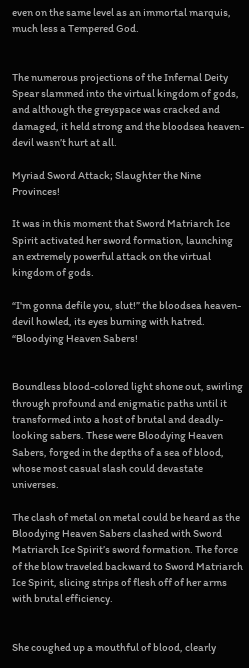even on the same level as an immortal marquis, much less a Tempered God.


The numerous projections of the Infernal Deity Spear slammed into the virtual kingdom of gods, and although the greyspace was cracked and damaged, it held strong and the bloodsea heaven-devil wasn’t hurt at all.

Myriad Sword Attack; Slaughter the Nine Provinces!

It was in this moment that Sword Matriarch Ice Spirit activated her sword formation, launching an extremely powerful attack on the virtual kingdom of gods.

“I'm gonna defile you, slut!” the bloodsea heaven-devil howled, its eyes burning with hatred. “Bloodying Heaven Sabers!


Boundless blood-colored light shone out, swirling through profound and enigmatic paths until it transformed into a host of brutal and deadly-looking sabers. These were Bloodying Heaven Sabers, forged in the depths of a sea of blood, whose most casual slash could devastate universes.

The clash of metal on metal could be heard as the Bloodying Heaven Sabers clashed with Sword Matriarch Ice Spirit’s sword formation. The force of the blow traveled backward to Sword Matriarch Ice Spirit, slicing strips of flesh off of her arms with brutal efficiency.


She coughed up a mouthful of blood, clearly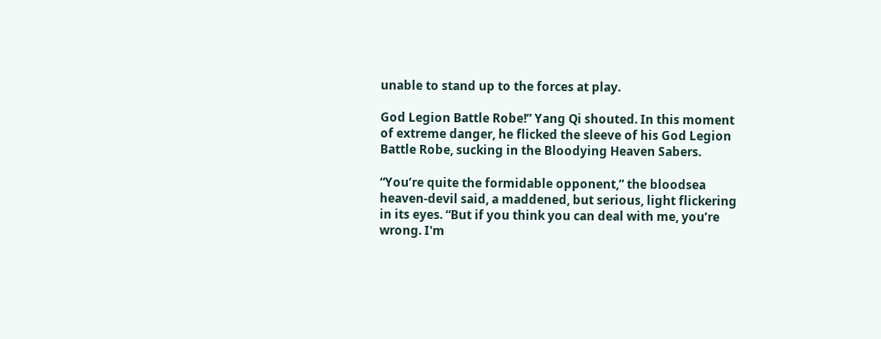unable to stand up to the forces at play.

God Legion Battle Robe!” Yang Qi shouted. In this moment of extreme danger, he flicked the sleeve of his God Legion Battle Robe, sucking in the Bloodying Heaven Sabers.

“You’re quite the formidable opponent,” the bloodsea heaven-devil said, a maddened, but serious, light flickering in its eyes. “But if you think you can deal with me, you’re wrong. I'm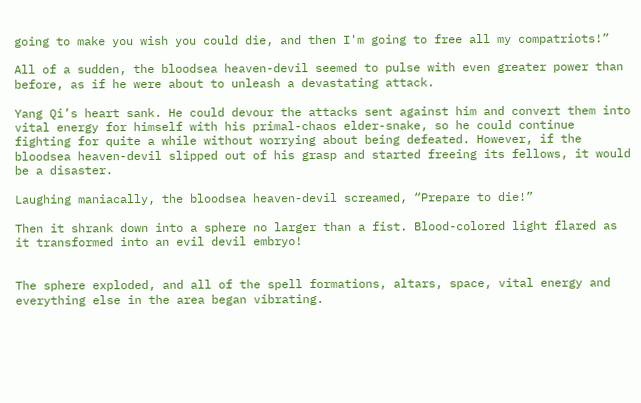going to make you wish you could die, and then I'm going to free all my compatriots!”

All of a sudden, the bloodsea heaven-devil seemed to pulse with even greater power than before, as if he were about to unleash a devastating attack.

Yang Qi’s heart sank. He could devour the attacks sent against him and convert them into vital energy for himself with his primal-chaos elder-snake, so he could continue fighting for quite a while without worrying about being defeated. However, if the bloodsea heaven-devil slipped out of his grasp and started freeing its fellows, it would be a disaster.

Laughing maniacally, the bloodsea heaven-devil screamed, “Prepare to die!”

Then it shrank down into a sphere no larger than a fist. Blood-colored light flared as it transformed into an evil devil embryo!


The sphere exploded, and all of the spell formations, altars, space, vital energy and everything else in the area began vibrating.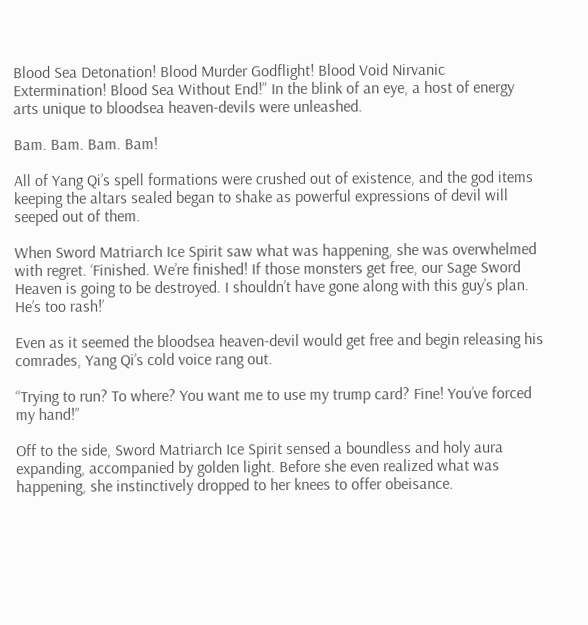Blood Sea Detonation! Blood Murder Godflight! Blood Void Nirvanic Extermination! Blood Sea Without End!” In the blink of an eye, a host of energy arts unique to bloodsea heaven-devils were unleashed.

Bam. Bam. Bam. Bam!

All of Yang Qi’s spell formations were crushed out of existence, and the god items keeping the altars sealed began to shake as powerful expressions of devil will seeped out of them.

When Sword Matriarch Ice Spirit saw what was happening, she was overwhelmed with regret. ‘Finished. We’re finished! If those monsters get free, our Sage Sword Heaven is going to be destroyed. I shouldn’t have gone along with this guy’s plan. He’s too rash!’

Even as it seemed the bloodsea heaven-devil would get free and begin releasing his comrades, Yang Qi’s cold voice rang out.

“Trying to run? To where? You want me to use my trump card? Fine! You’ve forced my hand!”

Off to the side, Sword Matriarch Ice Spirit sensed a boundless and holy aura expanding, accompanied by golden light. Before she even realized what was happening, she instinctively dropped to her knees to offer obeisance.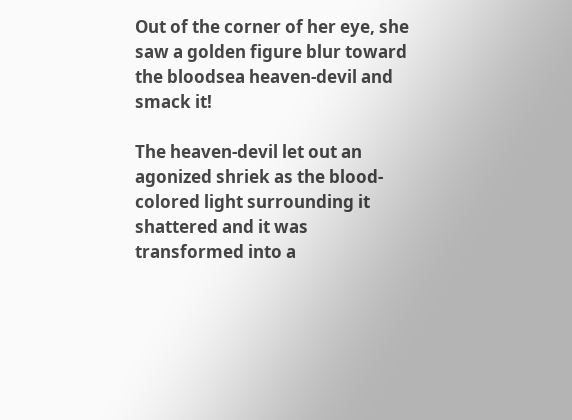Out of the corner of her eye, she saw a golden figure blur toward the bloodsea heaven-devil and smack it!

The heaven-devil let out an agonized shriek as the blood-colored light surrounding it shattered and it was transformed into a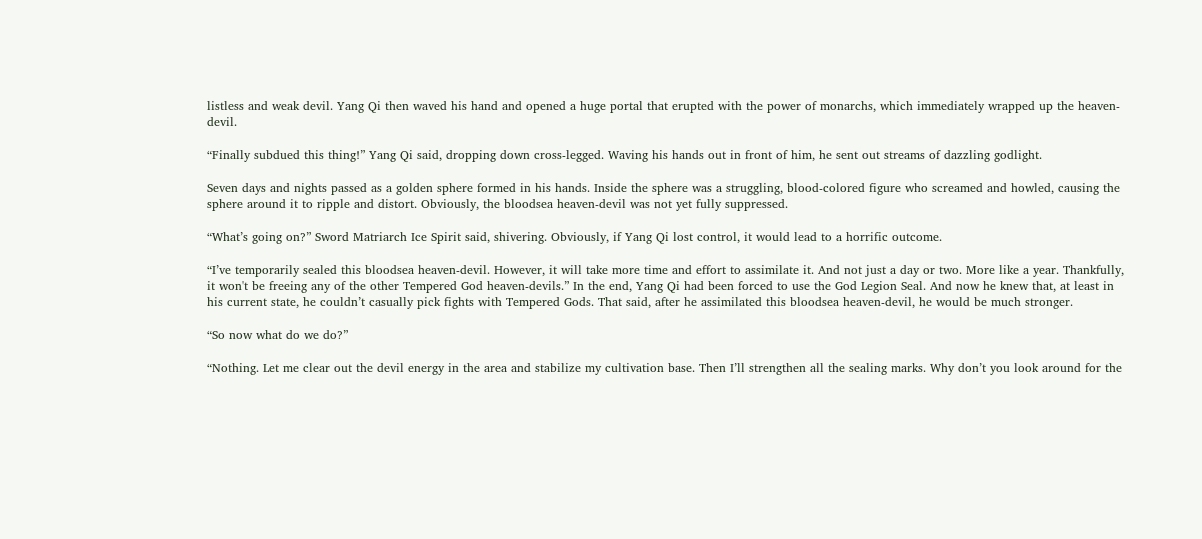listless and weak devil. Yang Qi then waved his hand and opened a huge portal that erupted with the power of monarchs, which immediately wrapped up the heaven-devil.

“Finally subdued this thing!” Yang Qi said, dropping down cross-legged. Waving his hands out in front of him, he sent out streams of dazzling godlight.

Seven days and nights passed as a golden sphere formed in his hands. Inside the sphere was a struggling, blood-colored figure who screamed and howled, causing the sphere around it to ripple and distort. Obviously, the bloodsea heaven-devil was not yet fully suppressed.

“What’s going on?” Sword Matriarch Ice Spirit said, shivering. Obviously, if Yang Qi lost control, it would lead to a horrific outcome.

“I’ve temporarily sealed this bloodsea heaven-devil. However, it will take more time and effort to assimilate it. And not just a day or two. More like a year. Thankfully, it won't be freeing any of the other Tempered God heaven-devils.” In the end, Yang Qi had been forced to use the God Legion Seal. And now he knew that, at least in his current state, he couldn’t casually pick fights with Tempered Gods. That said, after he assimilated this bloodsea heaven-devil, he would be much stronger.

“So now what do we do?”

“Nothing. Let me clear out the devil energy in the area and stabilize my cultivation base. Then I’ll strengthen all the sealing marks. Why don’t you look around for the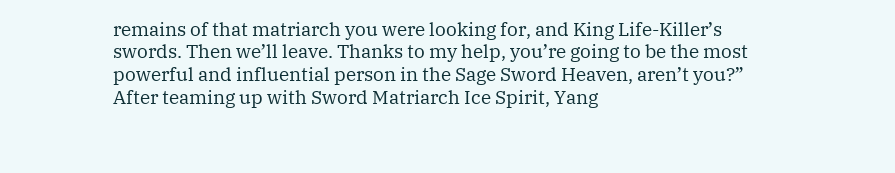remains of that matriarch you were looking for, and King Life-Killer’s swords. Then we’ll leave. Thanks to my help, you’re going to be the most powerful and influential person in the Sage Sword Heaven, aren’t you?” After teaming up with Sword Matriarch Ice Spirit, Yang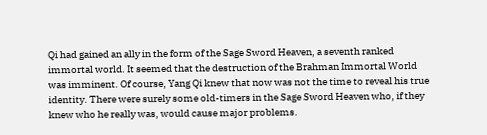Qi had gained an ally in the form of the Sage Sword Heaven, a seventh ranked immortal world. It seemed that the destruction of the Brahman Immortal World was imminent. Of course, Yang Qi knew that now was not the time to reveal his true identity. There were surely some old-timers in the Sage Sword Heaven who, if they knew who he really was, would cause major problems.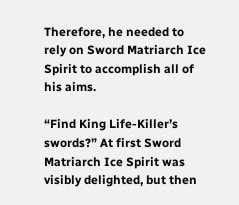Therefore, he needed to rely on Sword Matriarch Ice Spirit to accomplish all of his aims.

“Find King Life-Killer’s swords?” At first Sword Matriarch Ice Spirit was visibly delighted, but then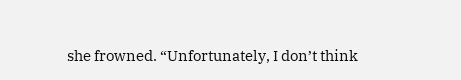she frowned. “Unfortunately, I don’t think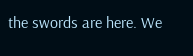the swords are here. We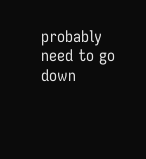probably need to go down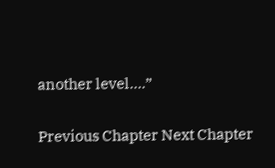another level….”

Previous Chapter Next Chapter